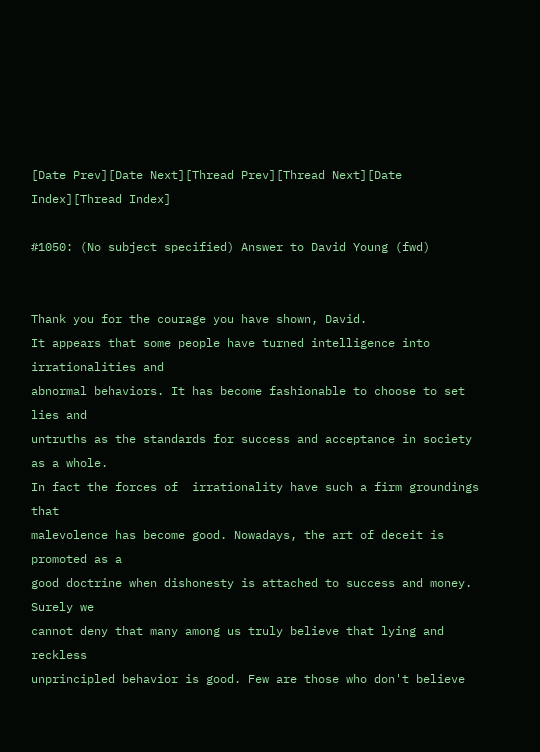[Date Prev][Date Next][Thread Prev][Thread Next][Date Index][Thread Index]

#1050: (No subject specified) Answer to David Young (fwd)


Thank you for the courage you have shown, David.
It appears that some people have turned intelligence into irrationalities and
abnormal behaviors. It has become fashionable to choose to set lies and
untruths as the standards for success and acceptance in society as a whole.
In fact the forces of  irrationality have such a firm groundings that
malevolence has become good. Nowadays, the art of deceit is promoted as a
good doctrine when dishonesty is attached to success and money. Surely we
cannot deny that many among us truly believe that lying and reckless
unprincipled behavior is good. Few are those who don't believe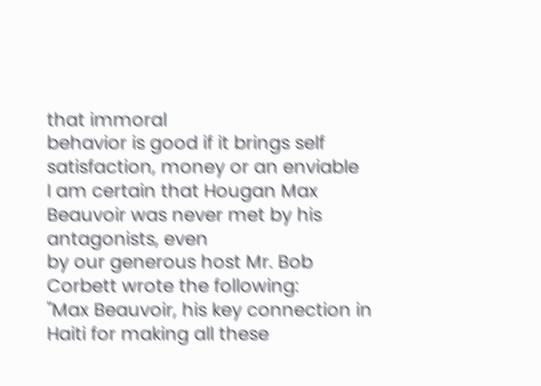that immoral
behavior is good if it brings self satisfaction, money or an enviable
I am certain that Hougan Max Beauvoir was never met by his antagonists, even
by our generous host Mr. Bob Corbett wrote the following:
"Max Beauvoir, his key connection in Haiti for making all these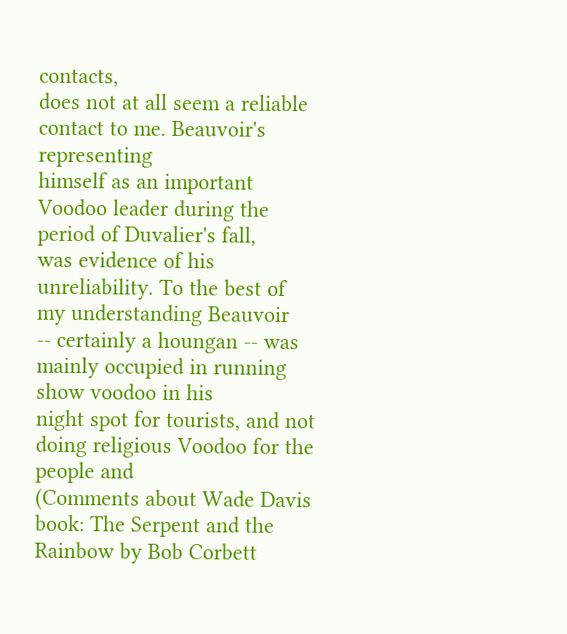contacts,
does not at all seem a reliable contact to me. Beauvoir's representing
himself as an important Voodoo leader during the period of Duvalier's fall,
was evidence of his unreliability. To the best of my understanding Beauvoir
-- certainly a houngan -- was mainly occupied in running show voodoo in his
night spot for tourists, and not doing religious Voodoo for the people and
(Comments about Wade Davis book: The Serpent and the Rainbow by Bob Corbett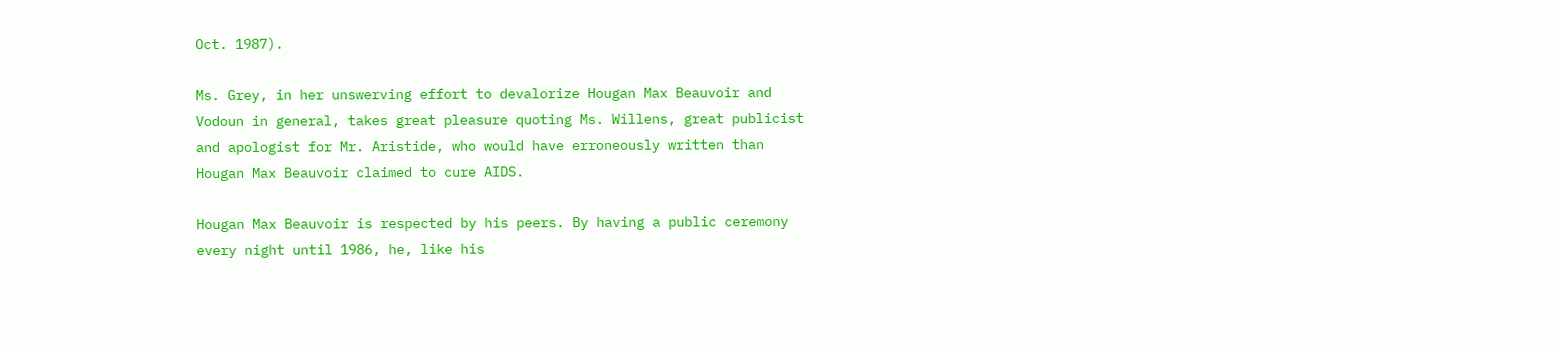Oct. 1987).

Ms. Grey, in her unswerving effort to devalorize Hougan Max Beauvoir and
Vodoun in general, takes great pleasure quoting Ms. Willens, great publicist
and apologist for Mr. Aristide, who would have erroneously written than
Hougan Max Beauvoir claimed to cure AIDS.

Hougan Max Beauvoir is respected by his peers. By having a public ceremony
every night until 1986, he, like his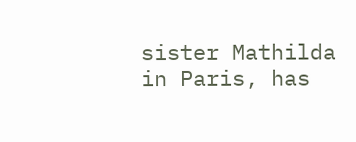sister Mathilda in Paris, has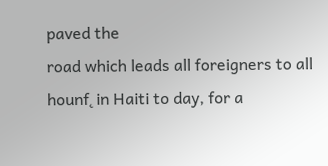paved the
road which leads all foreigners to all hounf˛ in Haiti to day, for a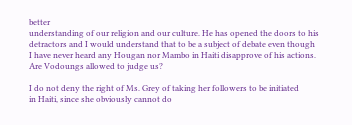better
understanding of our religion and our culture. He has opened the doors to his
detractors and I would understand that to be a subject of debate even though
I have never heard any Hougan nor Mambo in Haiti disapprove of his actions.
Are Vodoungs allowed to judge us?

I do not deny the right of Ms. Grey of taking her followers to be initiated
in Haiti, since she obviously cannot do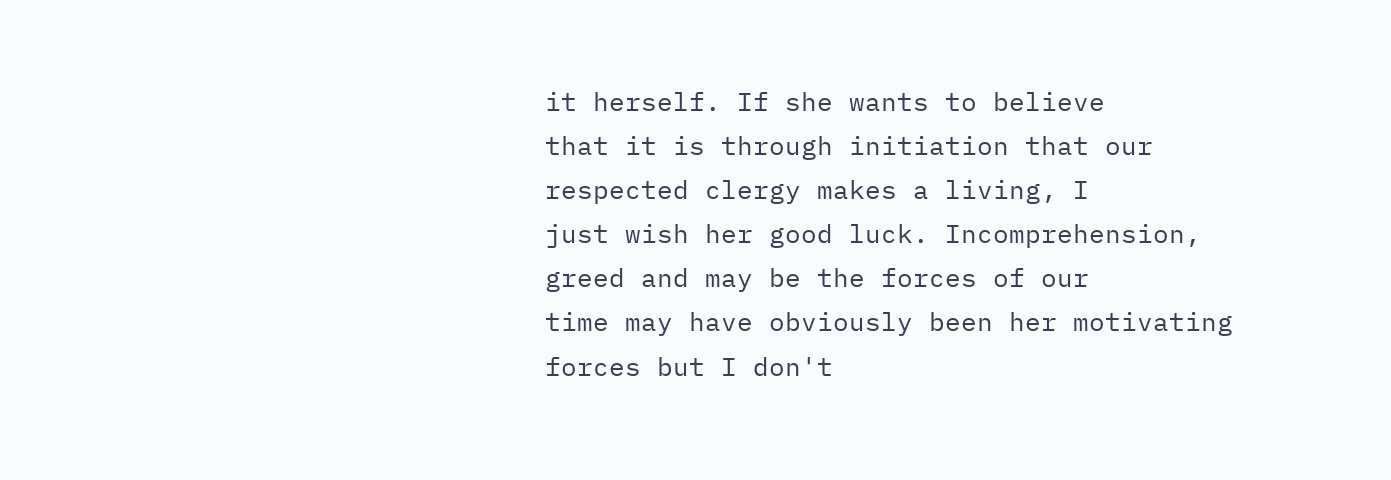it herself. If she wants to believe
that it is through initiation that our respected clergy makes a living, I
just wish her good luck. Incomprehension, greed and may be the forces of our
time may have obviously been her motivating forces but I don't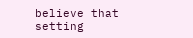believe that
setting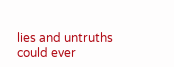lies and untruths could ever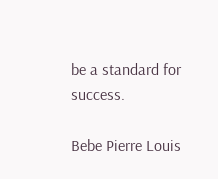be a standard for success.

Bebe Pierre Louis